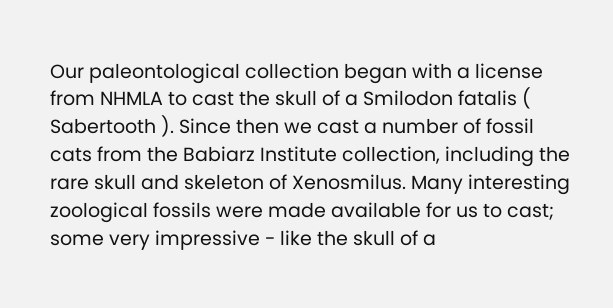Our paleontological collection began with a license from NHMLA to cast the skull of a Smilodon fatalis ( Sabertooth ). Since then we cast a number of fossil cats from the Babiarz Institute collection, including the rare skull and skeleton of Xenosmilus. Many interesting zoological fossils were made available for us to cast; some very impressive - like the skull of a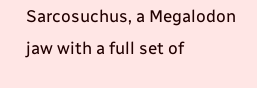Sarcosuchus, a Megalodon jaw with a full set of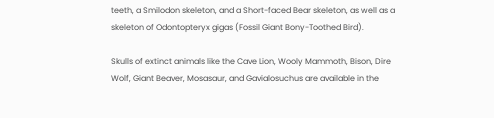teeth, a Smilodon skeleton, and a Short-faced Bear skeleton, as well as a skeleton of Odontopteryx gigas (Fossil Giant Bony-Toothed Bird).

Skulls of extinct animals like the Cave Lion, Wooly Mammoth, Bison, Dire Wolf, Giant Beaver, Mosasaur, and Gavialosuchus are available in the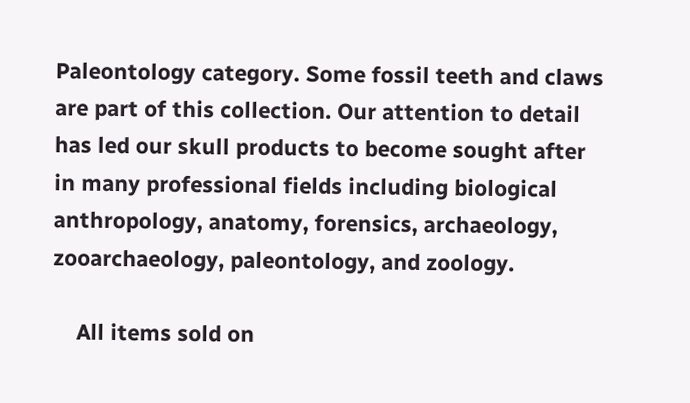Paleontology category. Some fossil teeth and claws are part of this collection. Our attention to detail has led our skull products to become sought after in many professional fields including biological anthropology, anatomy, forensics, archaeology, zooarchaeology, paleontology, and zoology.

    All items sold on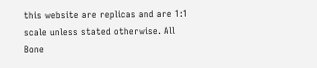this website are replicas and are 1:1 scale unless stated otherwise. All Bone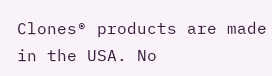Clones® products are made in the USA. No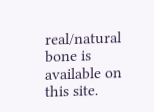real/natural bone is available on this site.